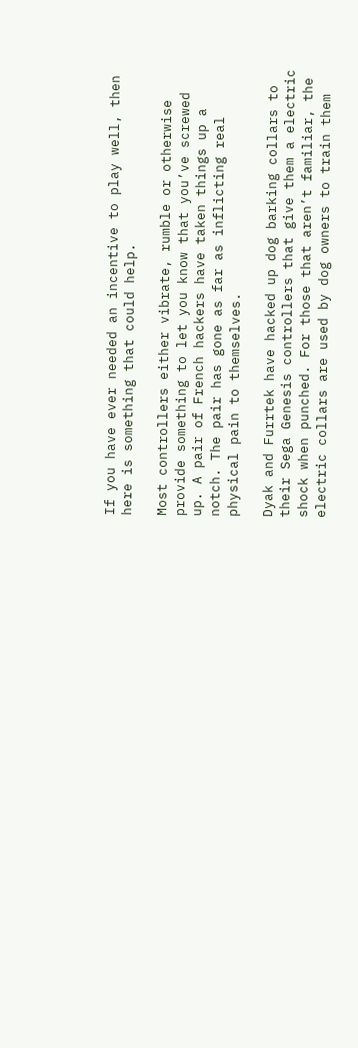If you have ever needed an incentive to play well, then here is something that could help.

Most controllers either vibrate, rumble or otherwise provide something to let you know that you’ve screwed up. A pair of French hackers have taken things up a notch. The pair has gone as far as inflicting real physical pain to themselves.

Dyak and Furrtek have hacked up dog barking collars to their Sega Genesis controllers that give them a electric shock when punched. For those that aren’t familiar, the electric collars are used by dog owners to train them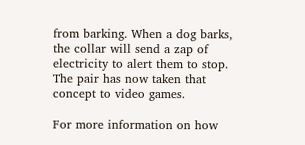from barking. When a dog barks, the collar will send a zap of electricity to alert them to stop. The pair has now taken that concept to video games.

For more information on how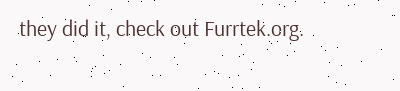they did it, check out Furrtek.org.